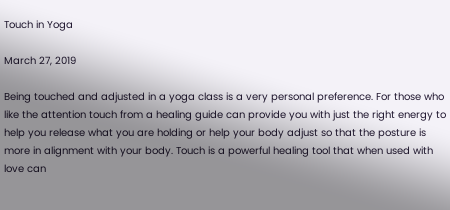Touch in Yoga

March 27, 2019

Being touched and adjusted in a yoga class is a very personal preference. For those who like the attention touch from a healing guide can provide you with just the right energy to help you release what you are holding or help your body adjust so that the posture is more in alignment with your body. Touch is a powerful healing tool that when used with love can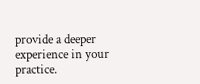provide a deeper experience in your practice.